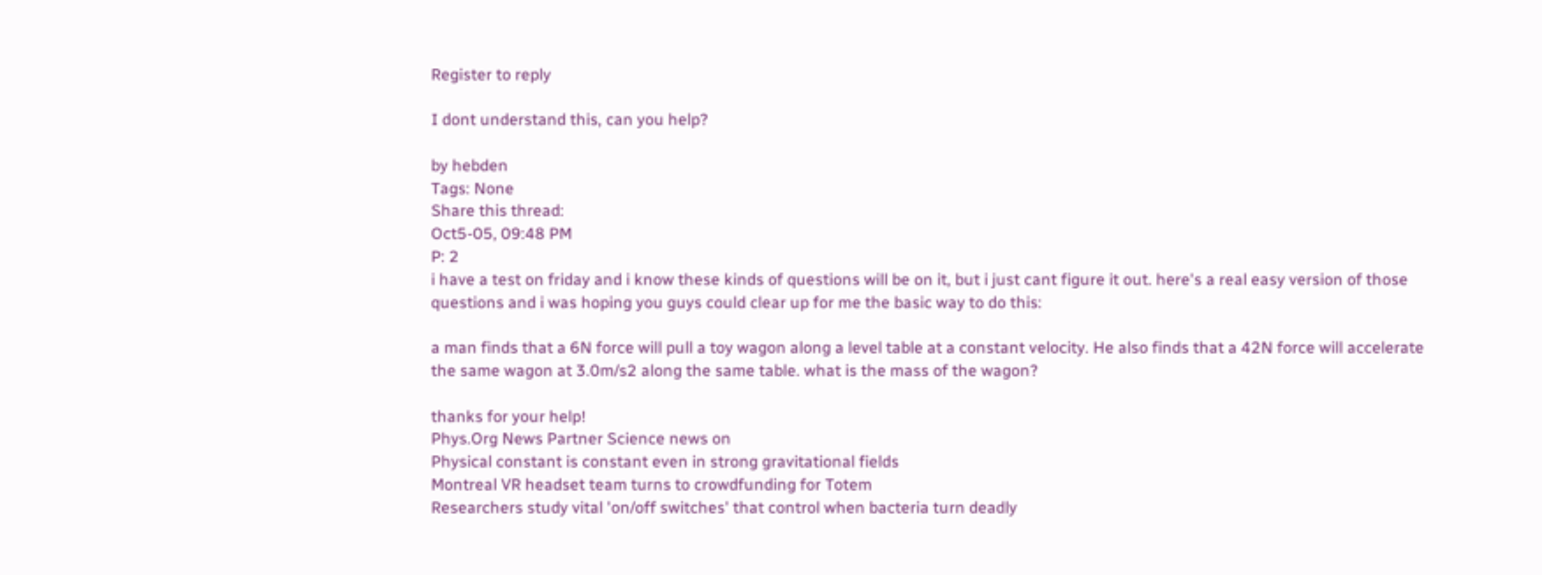Register to reply

I dont understand this, can you help?

by hebden
Tags: None
Share this thread:
Oct5-05, 09:48 PM
P: 2
i have a test on friday and i know these kinds of questions will be on it, but i just cant figure it out. here's a real easy version of those questions and i was hoping you guys could clear up for me the basic way to do this:

a man finds that a 6N force will pull a toy wagon along a level table at a constant velocity. He also finds that a 42N force will accelerate the same wagon at 3.0m/s2 along the same table. what is the mass of the wagon?

thanks for your help!
Phys.Org News Partner Science news on
Physical constant is constant even in strong gravitational fields
Montreal VR headset team turns to crowdfunding for Totem
Researchers study vital 'on/off switches' that control when bacteria turn deadly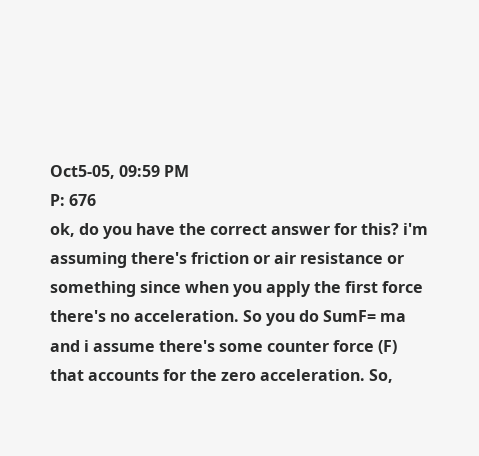Oct5-05, 09:59 PM
P: 676
ok, do you have the correct answer for this? i'm assuming there's friction or air resistance or something since when you apply the first force there's no acceleration. So you do SumF= ma and i assume there's some counter force (F) that accounts for the zero acceleration. So,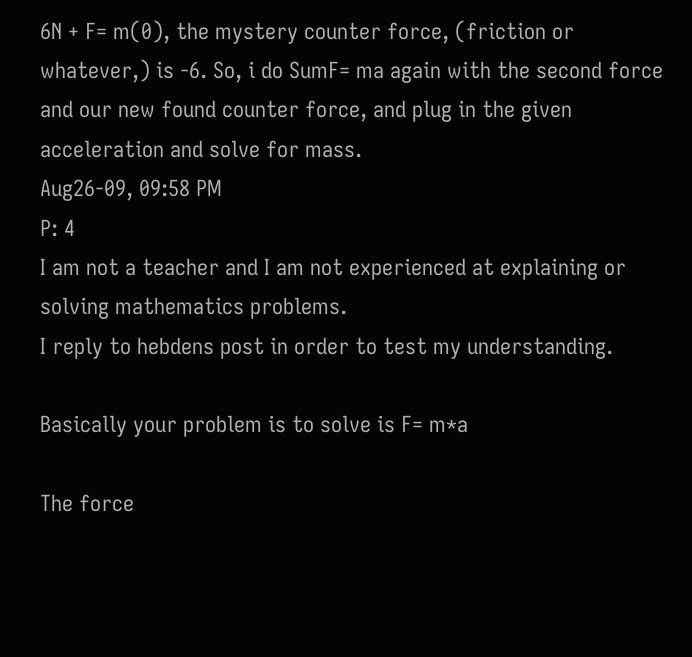6N + F= m(0), the mystery counter force, (friction or whatever,) is -6. So, i do SumF= ma again with the second force and our new found counter force, and plug in the given acceleration and solve for mass.
Aug26-09, 09:58 PM
P: 4
I am not a teacher and I am not experienced at explaining or solving mathematics problems.
I reply to hebdens post in order to test my understanding.

Basically your problem is to solve is F= m*a

The force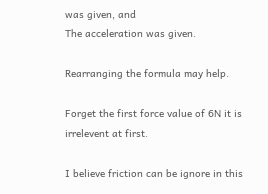was given, and
The acceleration was given.

Rearranging the formula may help.

Forget the first force value of 6N it is irrelevent at first.

I believe friction can be ignore in this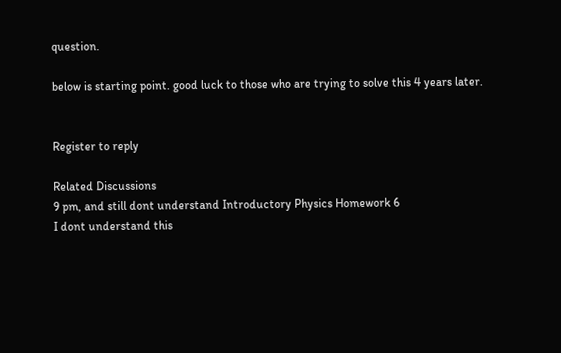question.

below is starting point. good luck to those who are trying to solve this 4 years later.


Register to reply

Related Discussions
9 pm, and still dont understand Introductory Physics Homework 6
I dont understand this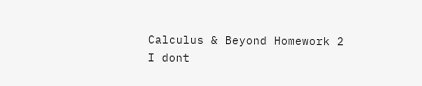Calculus & Beyond Homework 2
I dont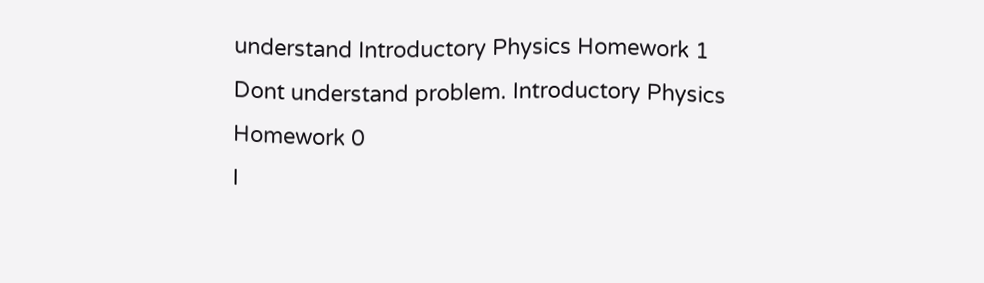understand Introductory Physics Homework 1
Dont understand problem. Introductory Physics Homework 0
I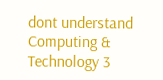dont understand Computing & Technology 3